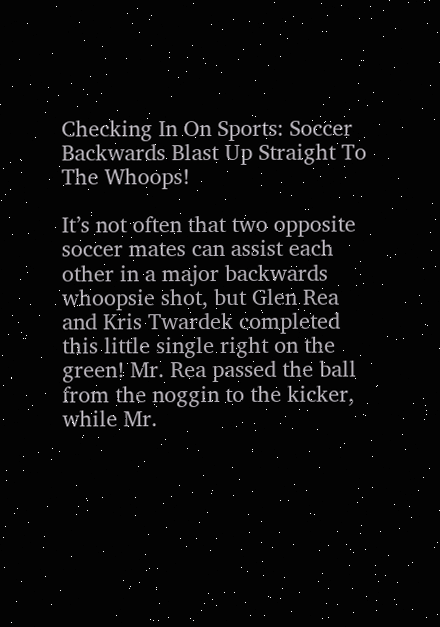Checking In On Sports: Soccer Backwards Blast Up Straight To The Whoops!

It’s not often that two opposite soccer mates can assist each other in a major backwards whoopsie shot, but Glen Rea and Kris Twardek completed this little single right on the green! Mr. Rea passed the ball from the noggin to the kicker, while Mr.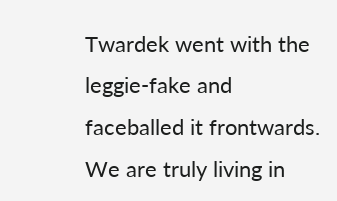Twardek went with the leggie-fake and faceballed it frontwards. We are truly living in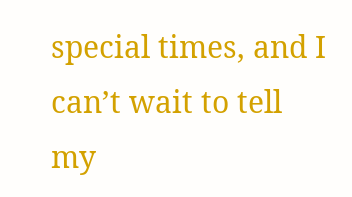special times, and I can’t wait to tell my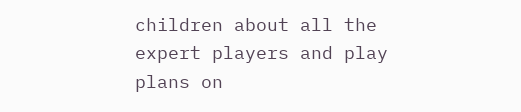children about all the expert players and play plans on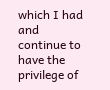which I had and continue to have the privilege of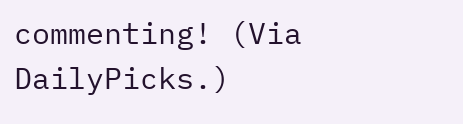commenting! (Via DailyPicks.)